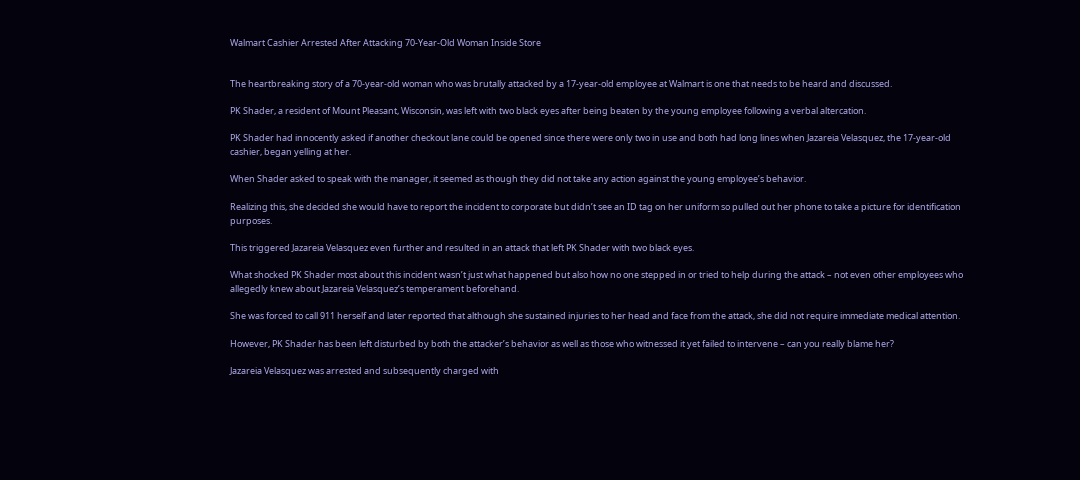Walmart Cashier Arrested After Attacking 70-Year-Old Woman Inside Store


The heartbreaking story of a 70-year-old woman who was brutally attacked by a 17-year-old employee at Walmart is one that needs to be heard and discussed.

PK Shader, a resident of Mount Pleasant, Wisconsin, was left with two black eyes after being beaten by the young employee following a verbal altercation.

PK Shader had innocently asked if another checkout lane could be opened since there were only two in use and both had long lines when Jazareia Velasquez, the 17-year-old cashier, began yelling at her.

When Shader asked to speak with the manager, it seemed as though they did not take any action against the young employee’s behavior.

Realizing this, she decided she would have to report the incident to corporate but didn’t see an ID tag on her uniform so pulled out her phone to take a picture for identification purposes.

This triggered Jazareia Velasquez even further and resulted in an attack that left PK Shader with two black eyes.

What shocked PK Shader most about this incident wasn’t just what happened but also how no one stepped in or tried to help during the attack – not even other employees who allegedly knew about Jazareia Velasquez’s temperament beforehand.

She was forced to call 911 herself and later reported that although she sustained injuries to her head and face from the attack, she did not require immediate medical attention.

However, PK Shader has been left disturbed by both the attacker’s behavior as well as those who witnessed it yet failed to intervene – can you really blame her?

Jazareia Velasquez was arrested and subsequently charged with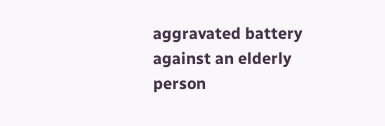aggravated battery against an elderly person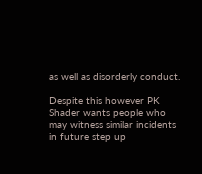as well as disorderly conduct.

Despite this however PK Shader wants people who may witness similar incidents in future step up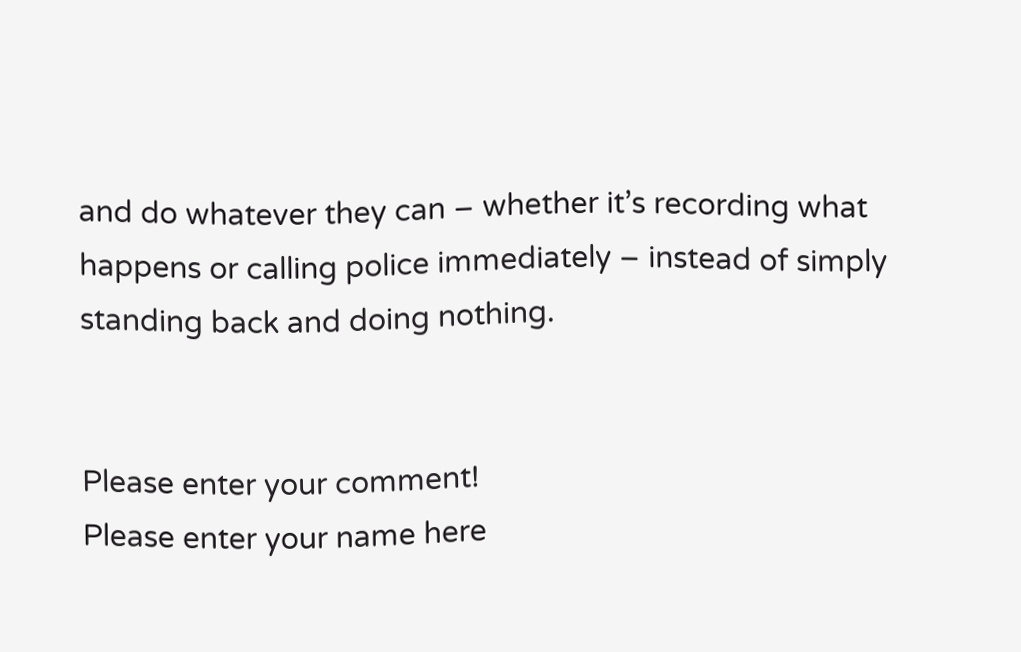and do whatever they can – whether it’s recording what happens or calling police immediately – instead of simply standing back and doing nothing.


Please enter your comment!
Please enter your name here